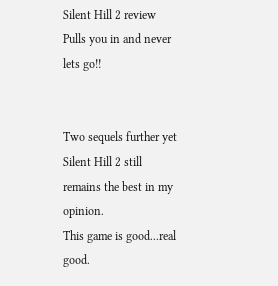Silent Hill 2 review
Pulls you in and never lets go!!


Two sequels further yet Silent Hill 2 still remains the best in my opinion.
This game is good...real good.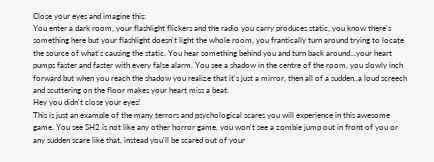Close your eyes and imagine this:
You enter a dark room, your flashlight flickers and the radio you carry produces static, you know there's something here but your flashlight doesn't light the whole room, you frantically turn around trying to locate the source of what's causing the static. You hear something behind you and turn back around...your heart pumps faster and faster with every false alarm. You see a shadow in the centre of the room, you slowly inch forward but when you reach the shadow you realize that it's just a mirror, then all of a sudden..a loud screech and scuttering on the floor makes your heart miss a beat.
Hey you didn't close your eyes!
This is just an example of the many terrors and psychological scares you will experience in this awesome game. You see SH2 is not like any other horror game, you won't see a zombie jump out in front of you or any sudden scare like that, instead you'll be scared out of your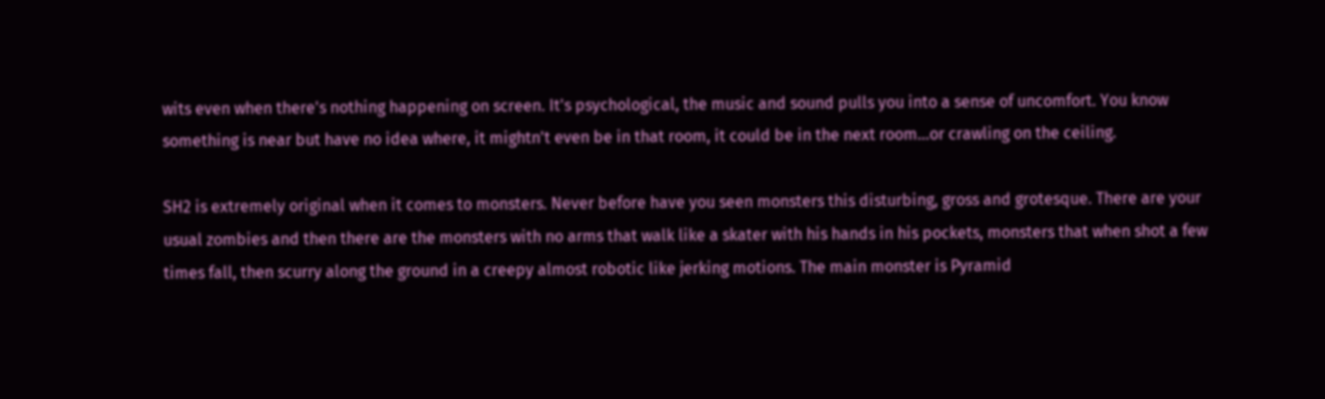wits even when there's nothing happening on screen. It's psychological, the music and sound pulls you into a sense of uncomfort. You know something is near but have no idea where, it mightn't even be in that room, it could be in the next room...or crawling on the ceiling.

SH2 is extremely original when it comes to monsters. Never before have you seen monsters this disturbing, gross and grotesque. There are your usual zombies and then there are the monsters with no arms that walk like a skater with his hands in his pockets, monsters that when shot a few times fall, then scurry along the ground in a creepy almost robotic like jerking motions. The main monster is Pyramid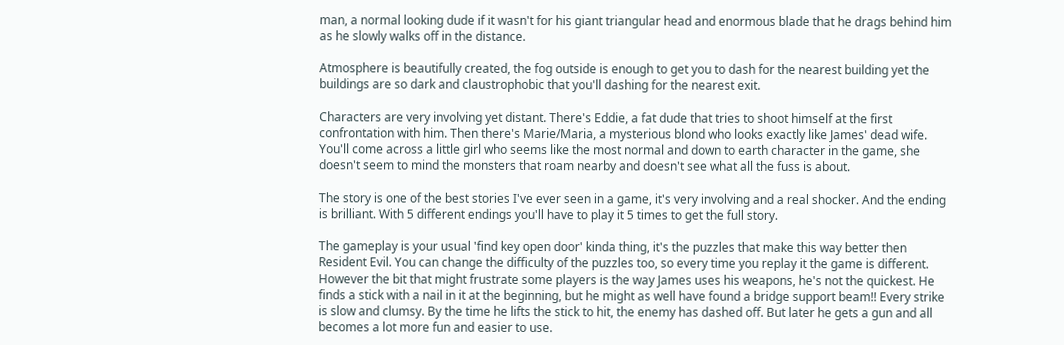man, a normal looking dude if it wasn't for his giant triangular head and enormous blade that he drags behind him as he slowly walks off in the distance.

Atmosphere is beautifully created, the fog outside is enough to get you to dash for the nearest building yet the buildings are so dark and claustrophobic that you'll dashing for the nearest exit.

Characters are very involving yet distant. There's Eddie, a fat dude that tries to shoot himself at the first confrontation with him. Then there's Marie/Maria, a mysterious blond who looks exactly like James' dead wife. You'll come across a little girl who seems like the most normal and down to earth character in the game, she doesn't seem to mind the monsters that roam nearby and doesn't see what all the fuss is about.

The story is one of the best stories I've ever seen in a game, it's very involving and a real shocker. And the ending is brilliant. With 5 different endings you'll have to play it 5 times to get the full story.

The gameplay is your usual 'find key open door' kinda thing, it's the puzzles that make this way better then Resident Evil. You can change the difficulty of the puzzles too, so every time you replay it the game is different.
However the bit that might frustrate some players is the way James uses his weapons, he's not the quickest. He finds a stick with a nail in it at the beginning, but he might as well have found a bridge support beam!! Every strike is slow and clumsy. By the time he lifts the stick to hit, the enemy has dashed off. But later he gets a gun and all becomes a lot more fun and easier to use.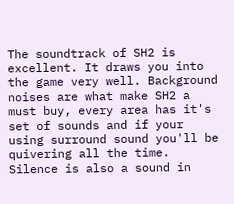The soundtrack of SH2 is excellent. It draws you into the game very well. Background noises are what make SH2 a must buy, every area has it's set of sounds and if your using surround sound you'll be quivering all the time. Silence is also a sound in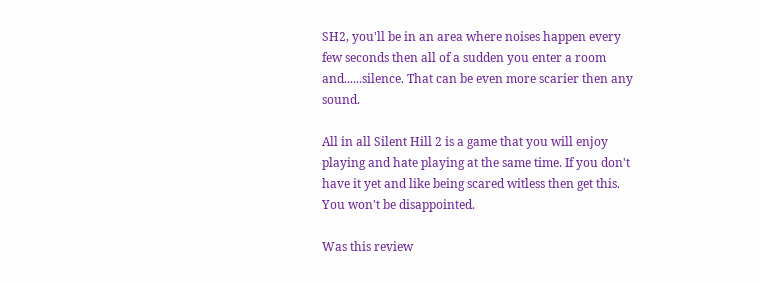SH2, you'll be in an area where noises happen every few seconds then all of a sudden you enter a room and......silence. That can be even more scarier then any sound.

All in all Silent Hill 2 is a game that you will enjoy playing and hate playing at the same time. If you don't have it yet and like being scared witless then get this. You won't be disappointed.

Was this review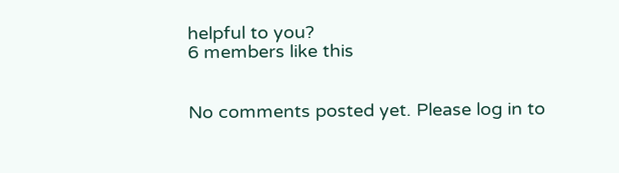helpful to you?
6 members like this


No comments posted yet. Please log in to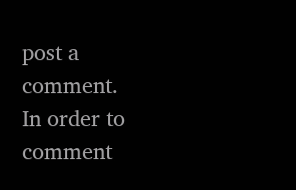post a comment.
In order to comment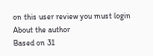on this user review you must login
About the author
Based on 31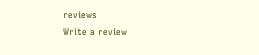reviews
Write a review